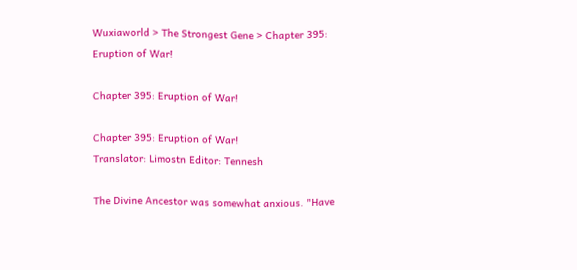Wuxiaworld > The Strongest Gene > Chapter 395: Eruption of War!

Chapter 395: Eruption of War!

Chapter 395: Eruption of War!
Translator: Limostn Editor: Tennesh

The Divine Ancestor was somewhat anxious. "Have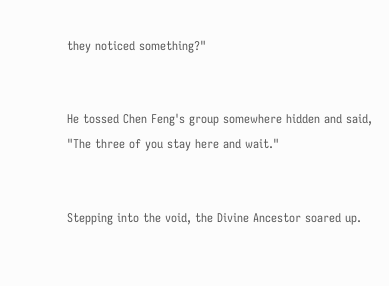they noticed something?"


He tossed Chen Feng's group somewhere hidden and said, "The three of you stay here and wait."


Stepping into the void, the Divine Ancestor soared up.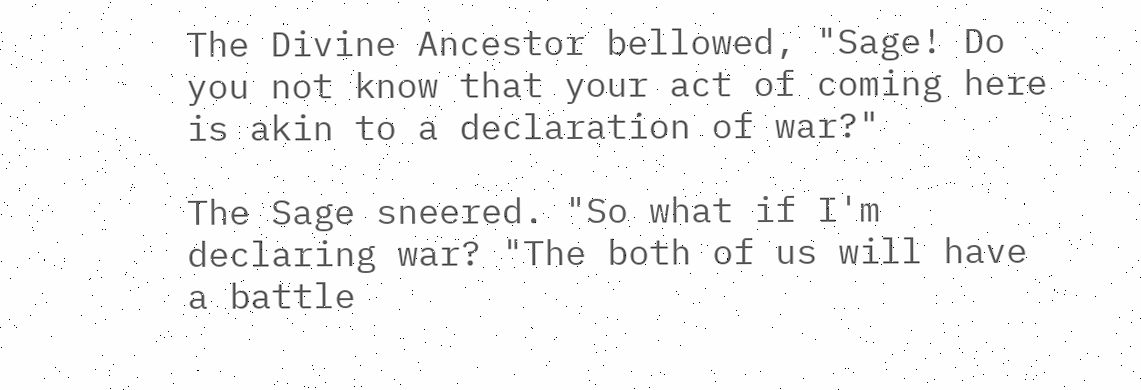The Divine Ancestor bellowed, "Sage! Do you not know that your act of coming here is akin to a declaration of war?"

The Sage sneered. "So what if I'm declaring war? "The both of us will have a battle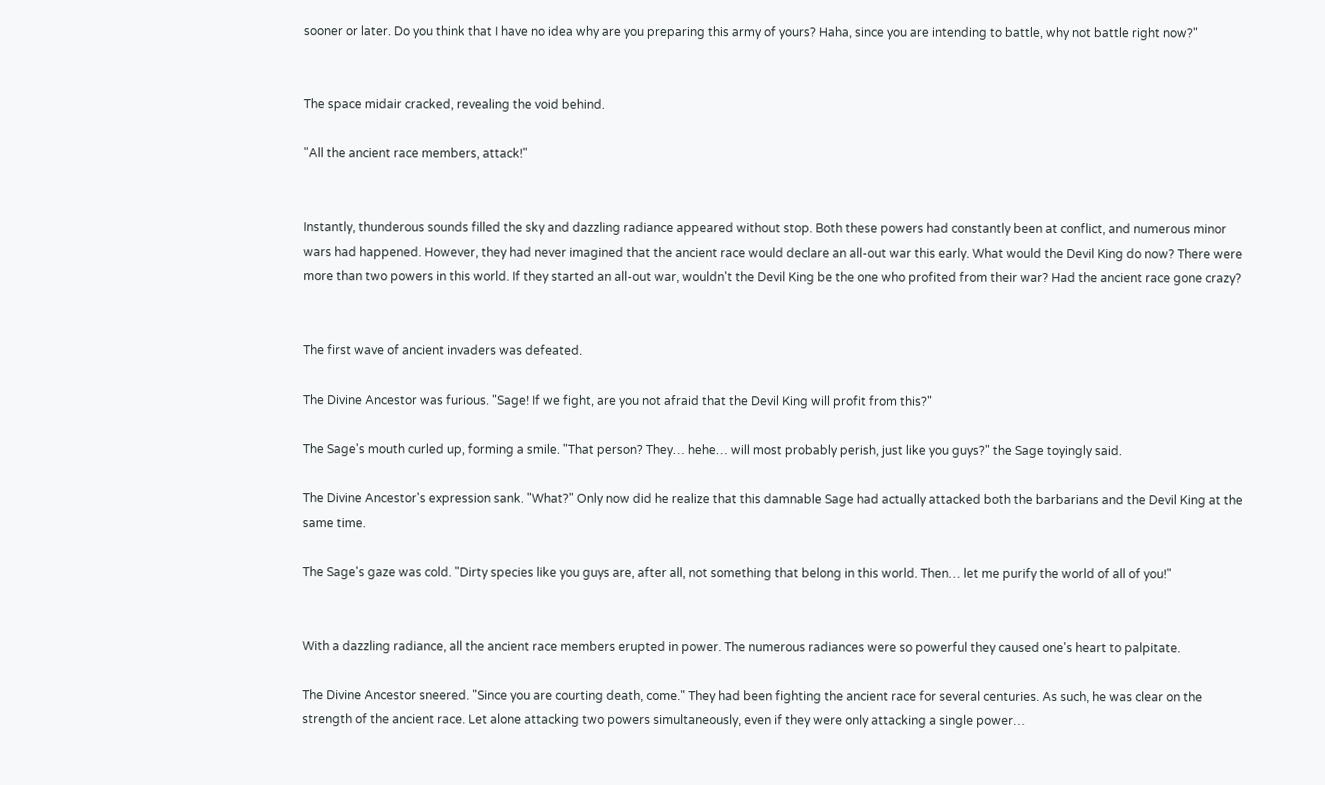sooner or later. Do you think that I have no idea why are you preparing this army of yours? Haha, since you are intending to battle, why not battle right now?"


The space midair cracked, revealing the void behind.

"All the ancient race members, attack!"


Instantly, thunderous sounds filled the sky and dazzling radiance appeared without stop. Both these powers had constantly been at conflict, and numerous minor wars had happened. However, they had never imagined that the ancient race would declare an all-out war this early. What would the Devil King do now? There were more than two powers in this world. If they started an all-out war, wouldn't the Devil King be the one who profited from their war? Had the ancient race gone crazy?


The first wave of ancient invaders was defeated.

The Divine Ancestor was furious. "Sage! If we fight, are you not afraid that the Devil King will profit from this?"

The Sage's mouth curled up, forming a smile. "That person? They… hehe… will most probably perish, just like you guys?" the Sage toyingly said.

The Divine Ancestor's expression sank. "What?" Only now did he realize that this damnable Sage had actually attacked both the barbarians and the Devil King at the same time.

The Sage's gaze was cold. "Dirty species like you guys are, after all, not something that belong in this world. Then… let me purify the world of all of you!"


With a dazzling radiance, all the ancient race members erupted in power. The numerous radiances were so powerful they caused one's heart to palpitate.

The Divine Ancestor sneered. "Since you are courting death, come." They had been fighting the ancient race for several centuries. As such, he was clear on the strength of the ancient race. Let alone attacking two powers simultaneously, even if they were only attacking a single power…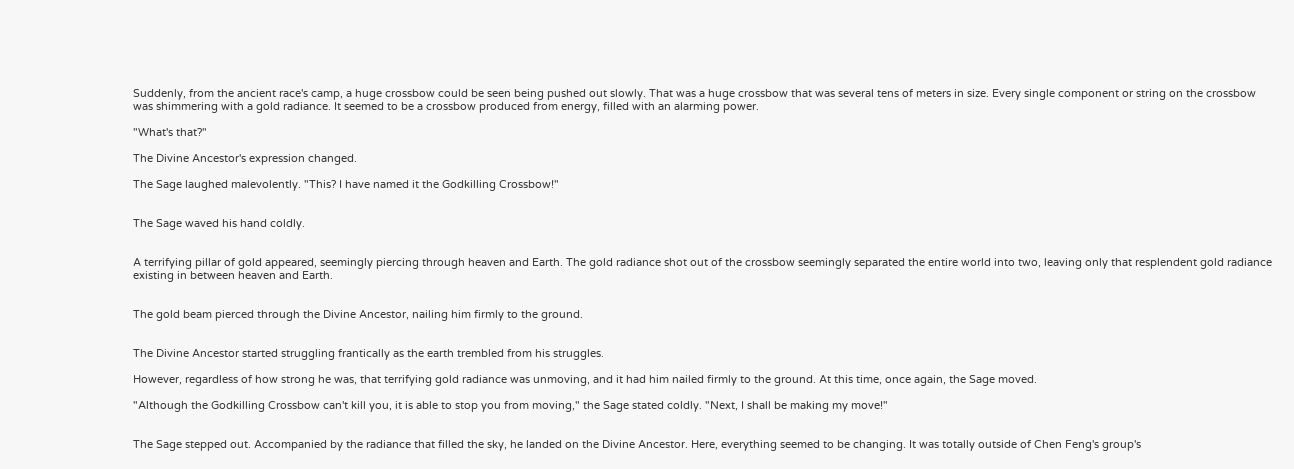Suddenly, from the ancient race's camp, a huge crossbow could be seen being pushed out slowly. That was a huge crossbow that was several tens of meters in size. Every single component or string on the crossbow was shimmering with a gold radiance. It seemed to be a crossbow produced from energy, filled with an alarming power.

"What's that?"

The Divine Ancestor's expression changed.

The Sage laughed malevolently. "This? I have named it the Godkilling Crossbow!"


The Sage waved his hand coldly.


A terrifying pillar of gold appeared, seemingly piercing through heaven and Earth. The gold radiance shot out of the crossbow seemingly separated the entire world into two, leaving only that resplendent gold radiance existing in between heaven and Earth.


The gold beam pierced through the Divine Ancestor, nailing him firmly to the ground.


The Divine Ancestor started struggling frantically as the earth trembled from his struggles.

However, regardless of how strong he was, that terrifying gold radiance was unmoving, and it had him nailed firmly to the ground. At this time, once again, the Sage moved.

"Although the Godkilling Crossbow can't kill you, it is able to stop you from moving," the Sage stated coldly. "Next, I shall be making my move!"


The Sage stepped out. Accompanied by the radiance that filled the sky, he landed on the Divine Ancestor. Here, everything seemed to be changing. It was totally outside of Chen Feng's group's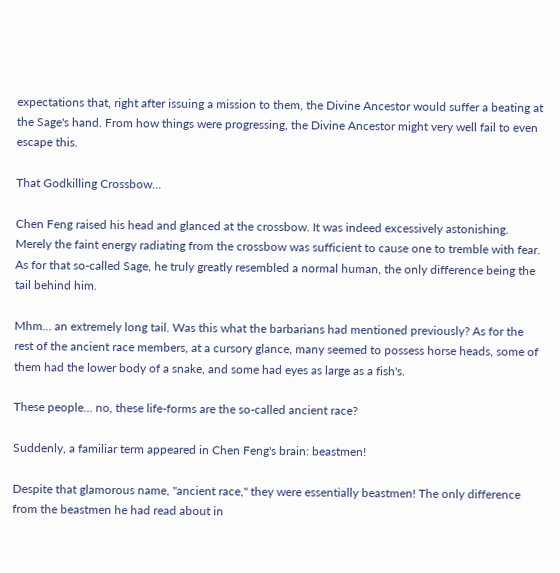expectations that, right after issuing a mission to them, the Divine Ancestor would suffer a beating at the Sage's hand. From how things were progressing, the Divine Ancestor might very well fail to even escape this.

That Godkilling Crossbow…

Chen Feng raised his head and glanced at the crossbow. It was indeed excessively astonishing. Merely the faint energy radiating from the crossbow was sufficient to cause one to tremble with fear. As for that so-called Sage, he truly greatly resembled a normal human, the only difference being the tail behind him.

Mhm… an extremely long tail. Was this what the barbarians had mentioned previously? As for the rest of the ancient race members, at a cursory glance, many seemed to possess horse heads, some of them had the lower body of a snake, and some had eyes as large as a fish's.

These people… no, these life-forms are the so-called ancient race?

Suddenly, a familiar term appeared in Chen Feng's brain: beastmen!

Despite that glamorous name, "ancient race," they were essentially beastmen! The only difference from the beastmen he had read about in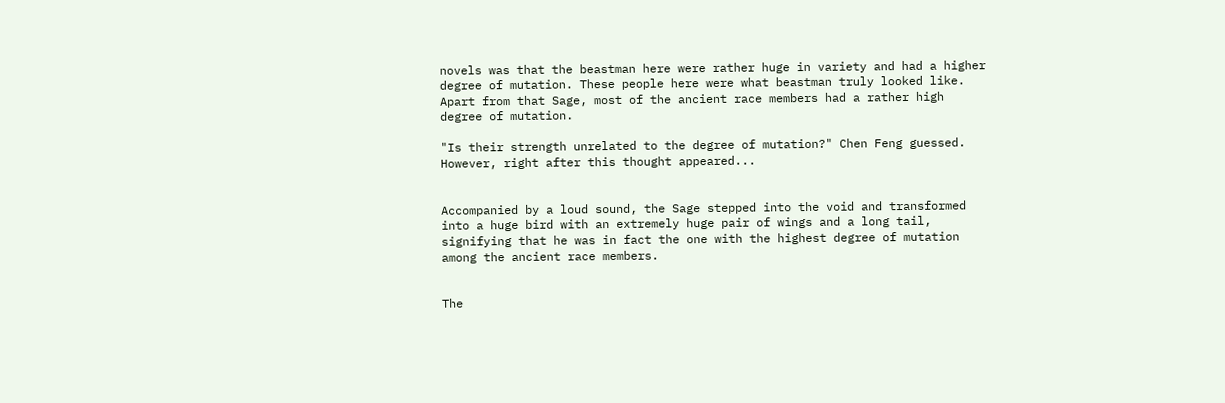novels was that the beastman here were rather huge in variety and had a higher degree of mutation. These people here were what beastman truly looked like. Apart from that Sage, most of the ancient race members had a rather high degree of mutation.

"Is their strength unrelated to the degree of mutation?" Chen Feng guessed. However, right after this thought appeared...


Accompanied by a loud sound, the Sage stepped into the void and transformed into a huge bird with an extremely huge pair of wings and a long tail, signifying that he was in fact the one with the highest degree of mutation among the ancient race members.


The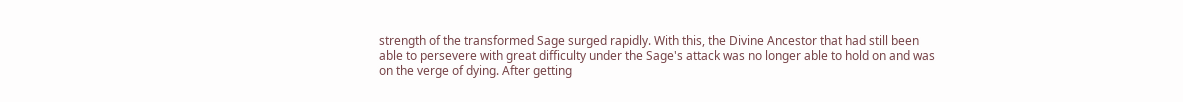strength of the transformed Sage surged rapidly. With this, the Divine Ancestor that had still been able to persevere with great difficulty under the Sage's attack was no longer able to hold on and was on the verge of dying. After getting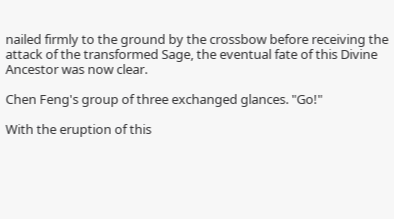nailed firmly to the ground by the crossbow before receiving the attack of the transformed Sage, the eventual fate of this Divine Ancestor was now clear.

Chen Feng's group of three exchanged glances. "Go!"

With the eruption of this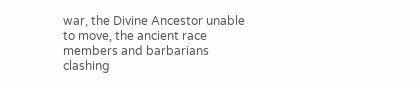war, the Divine Ancestor unable to move, the ancient race members and barbarians clashing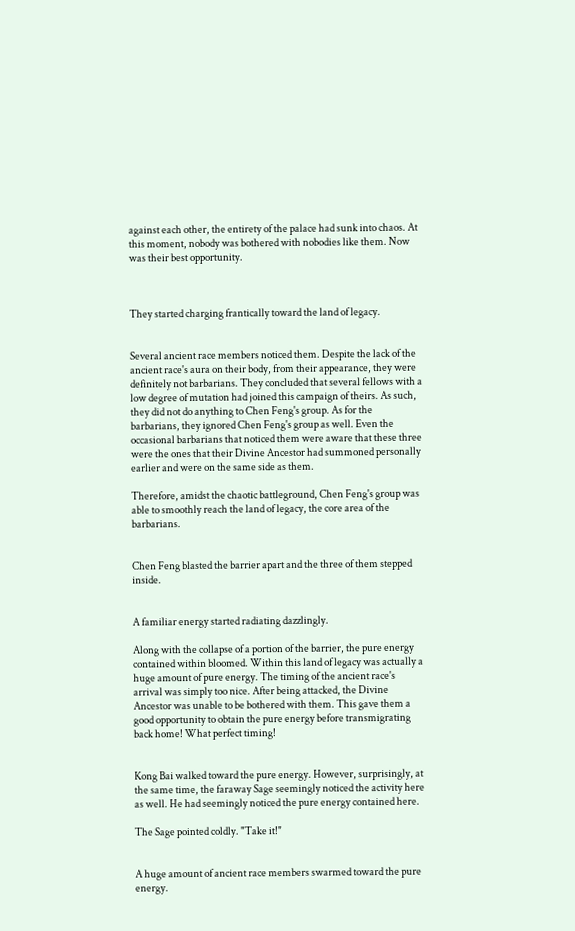against each other, the entirety of the palace had sunk into chaos. At this moment, nobody was bothered with nobodies like them. Now was their best opportunity.



They started charging frantically toward the land of legacy.


Several ancient race members noticed them. Despite the lack of the ancient race's aura on their body, from their appearance, they were definitely not barbarians. They concluded that several fellows with a low degree of mutation had joined this campaign of theirs. As such, they did not do anything to Chen Feng's group. As for the barbarians, they ignored Chen Feng's group as well. Even the occasional barbarians that noticed them were aware that these three were the ones that their Divine Ancestor had summoned personally earlier and were on the same side as them.

Therefore, amidst the chaotic battleground, Chen Feng's group was able to smoothly reach the land of legacy, the core area of the barbarians.


Chen Feng blasted the barrier apart and the three of them stepped inside.


A familiar energy started radiating dazzlingly.

Along with the collapse of a portion of the barrier, the pure energy contained within bloomed. Within this land of legacy was actually a huge amount of pure energy. The timing of the ancient race's arrival was simply too nice. After being attacked, the Divine Ancestor was unable to be bothered with them. This gave them a good opportunity to obtain the pure energy before transmigrating back home! What perfect timing!


Kong Bai walked toward the pure energy. However, surprisingly, at the same time, the faraway Sage seemingly noticed the activity here as well. He had seemingly noticed the pure energy contained here.

The Sage pointed coldly. "Take it!"


A huge amount of ancient race members swarmed toward the pure energy.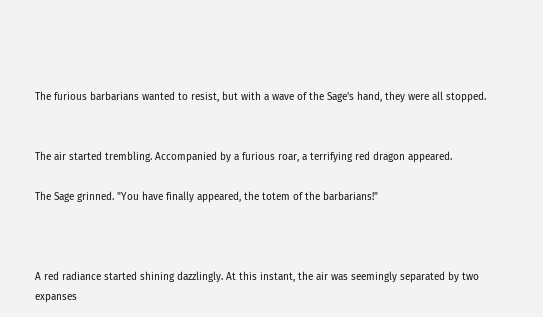The furious barbarians wanted to resist, but with a wave of the Sage's hand, they were all stopped.


The air started trembling. Accompanied by a furious roar, a terrifying red dragon appeared.

The Sage grinned. "You have finally appeared, the totem of the barbarians!"



A red radiance started shining dazzlingly. At this instant, the air was seemingly separated by two expanses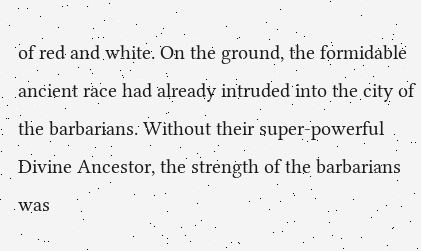of red and white. On the ground, the formidable ancient race had already intruded into the city of the barbarians. Without their super-powerful Divine Ancestor, the strength of the barbarians was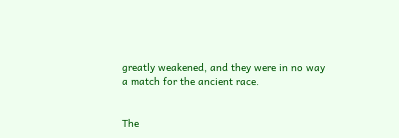greatly weakened, and they were in no way a match for the ancient race.


The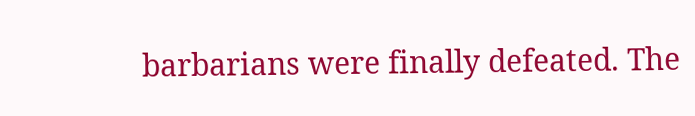barbarians were finally defeated. The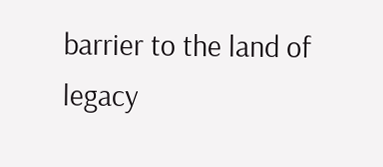barrier to the land of legacy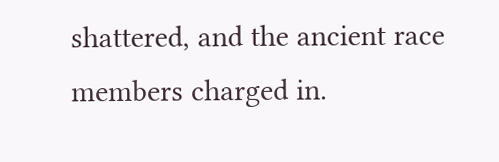shattered, and the ancient race members charged in.